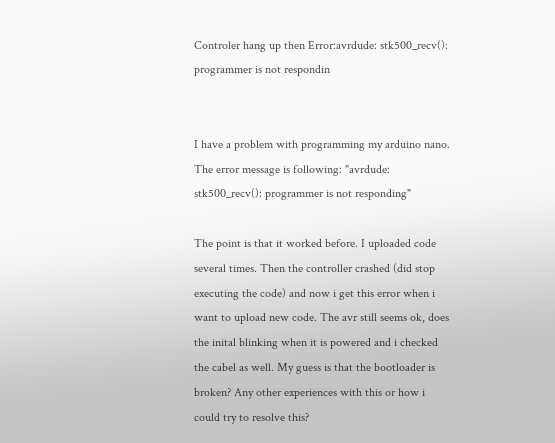Controler hang up then Error:avrdude: stk500_recv(): programmer is not respondin


I have a problem with programming my arduino nano. The error message is following: "avrdude: stk500_recv(): programmer is not responding"

The point is that it worked before. I uploaded code several times. Then the controller crashed (did stop executing the code) and now i get this error when i want to upload new code. The avr still seems ok, does the inital blinking when it is powered and i checked the cabel as well. My guess is that the bootloader is broken? Any other experiences with this or how i could try to resolve this?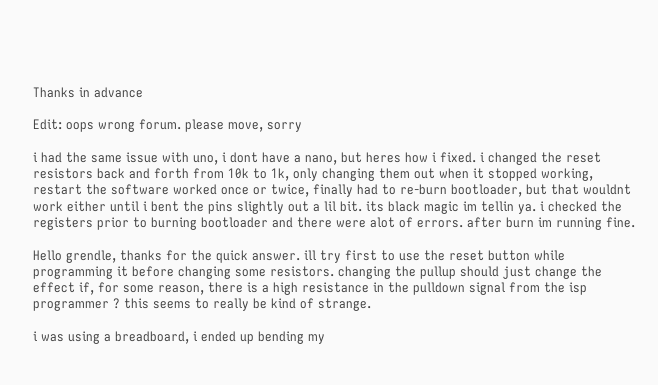Thanks in advance

Edit: oops wrong forum. please move, sorry

i had the same issue with uno, i dont have a nano, but heres how i fixed. i changed the reset resistors back and forth from 10k to 1k, only changing them out when it stopped working, restart the software worked once or twice, finally had to re-burn bootloader, but that wouldnt work either until i bent the pins slightly out a lil bit. its black magic im tellin ya. i checked the registers prior to burning bootloader and there were alot of errors. after burn im running fine.

Hello grendle, thanks for the quick answer. ill try first to use the reset button while programming it before changing some resistors. changing the pullup should just change the effect if, for some reason, there is a high resistance in the pulldown signal from the isp programmer ? this seems to really be kind of strange.

i was using a breadboard, i ended up bending my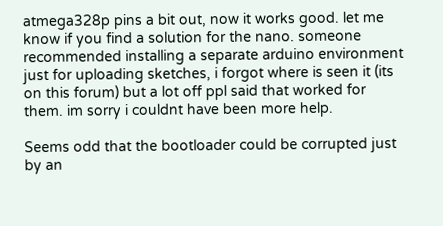atmega328p pins a bit out, now it works good. let me know if you find a solution for the nano. someone recommended installing a separate arduino environment just for uploading sketches, i forgot where is seen it (its on this forum) but a lot off ppl said that worked for them. im sorry i couldnt have been more help.

Seems odd that the bootloader could be corrupted just by an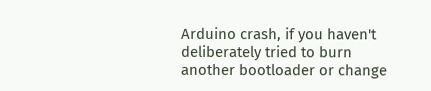Arduino crash, if you haven't deliberately tried to burn another bootloader or change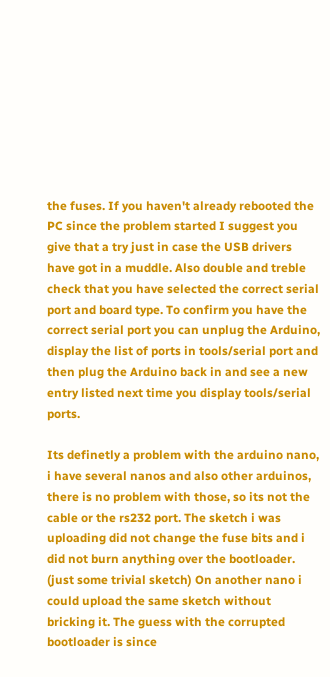the fuses. If you haven't already rebooted the PC since the problem started I suggest you give that a try just in case the USB drivers have got in a muddle. Also double and treble check that you have selected the correct serial port and board type. To confirm you have the correct serial port you can unplug the Arduino, display the list of ports in tools/serial port and then plug the Arduino back in and see a new entry listed next time you display tools/serial ports.

Its definetly a problem with the arduino nano, i have several nanos and also other arduinos, there is no problem with those, so its not the cable or the rs232 port. The sketch i was uploading did not change the fuse bits and i did not burn anything over the bootloader. (just some trivial sketch) On another nano i could upload the same sketch without bricking it. The guess with the corrupted bootloader is since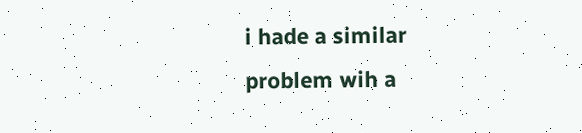i hade a similar problem wih a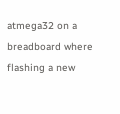atmega32 on a breadboard where flashing a new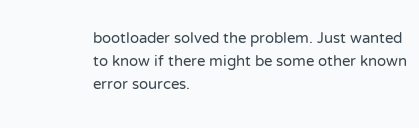bootloader solved the problem. Just wanted to know if there might be some other known error sources.